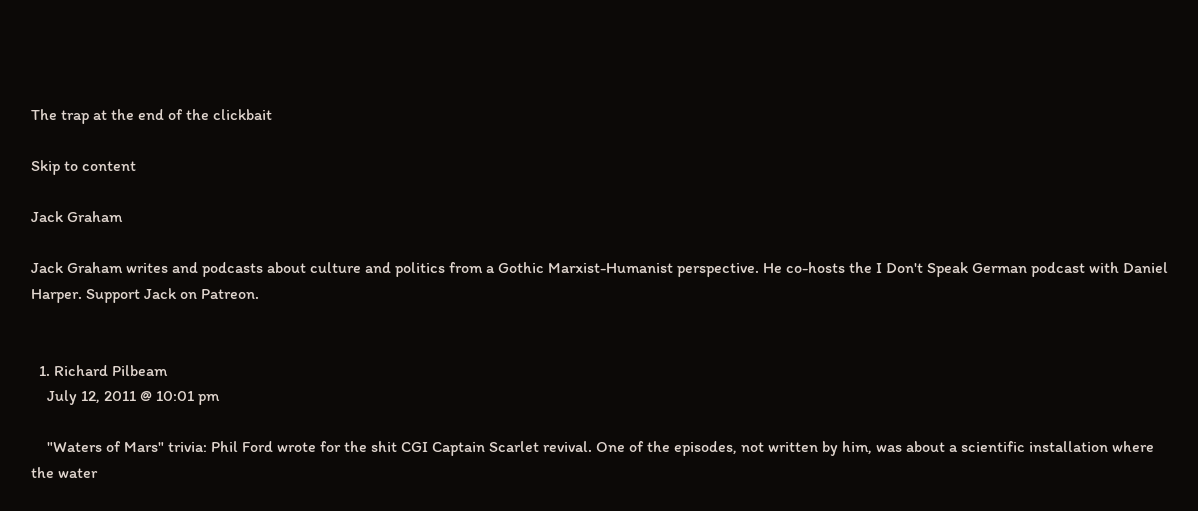The trap at the end of the clickbait

Skip to content

Jack Graham

Jack Graham writes and podcasts about culture and politics from a Gothic Marxist-Humanist perspective. He co-hosts the I Don't Speak German podcast with Daniel Harper. Support Jack on Patreon.


  1. Richard Pilbeam
    July 12, 2011 @ 10:01 pm

    "Waters of Mars" trivia: Phil Ford wrote for the shit CGI Captain Scarlet revival. One of the episodes, not written by him, was about a scientific installation where the water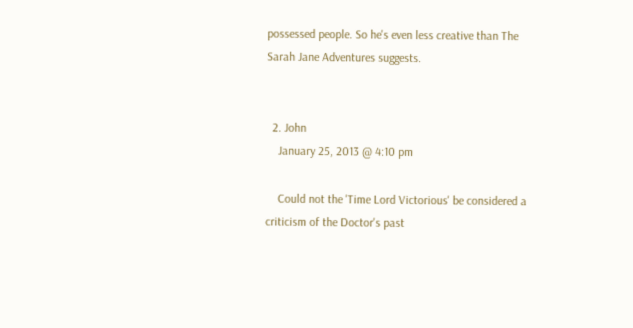possessed people. So he's even less creative than The Sarah Jane Adventures suggests.


  2. John
    January 25, 2013 @ 4:10 pm

    Could not the 'Time Lord Victorious' be considered a criticism of the Doctor's past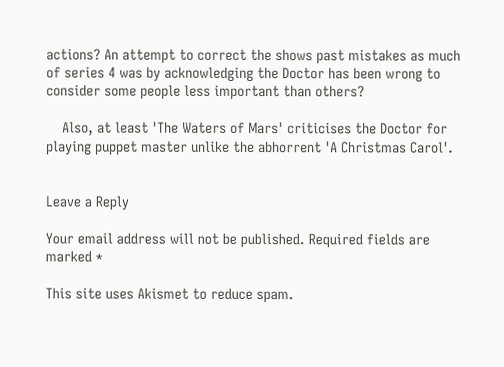actions? An attempt to correct the shows past mistakes as much of series 4 was by acknowledging the Doctor has been wrong to consider some people less important than others?

    Also, at least 'The Waters of Mars' criticises the Doctor for playing puppet master unlike the abhorrent 'A Christmas Carol'.


Leave a Reply

Your email address will not be published. Required fields are marked *

This site uses Akismet to reduce spam.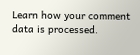Learn how your comment data is processed.